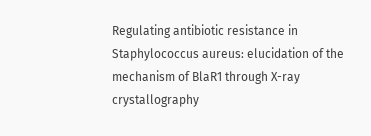Regulating antibiotic resistance in Staphylococcus aureus: elucidation of the mechanism of BlaR1 through X-ray crystallography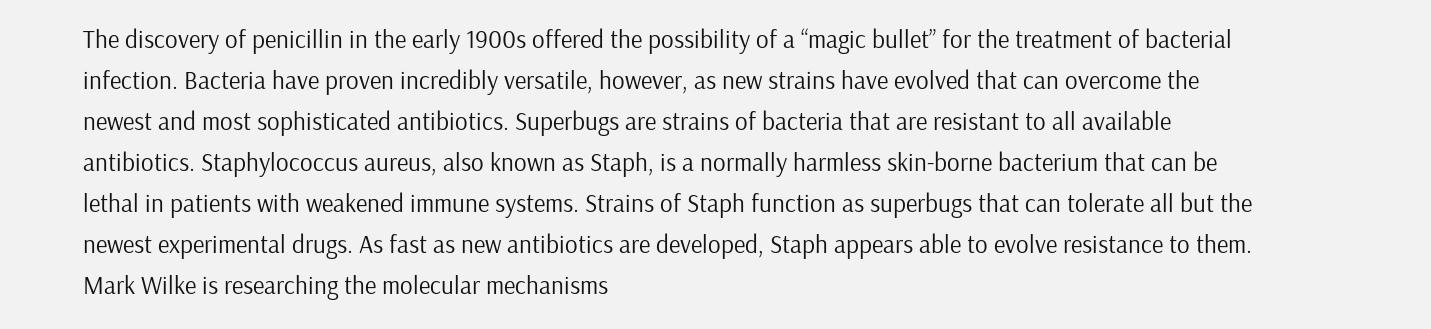The discovery of penicillin in the early 1900s offered the possibility of a “magic bullet” for the treatment of bacterial infection. Bacteria have proven incredibly versatile, however, as new strains have evolved that can overcome the newest and most sophisticated antibiotics. Superbugs are strains of bacteria that are resistant to all available antibiotics. Staphylococcus aureus, also known as Staph, is a normally harmless skin-borne bacterium that can be lethal in patients with weakened immune systems. Strains of Staph function as superbugs that can tolerate all but the newest experimental drugs. As fast as new antibiotics are developed, Staph appears able to evolve resistance to them. Mark Wilke is researching the molecular mechanisms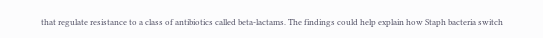that regulate resistance to a class of antibiotics called beta-lactams. The findings could help explain how Staph bacteria switch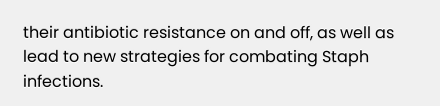their antibiotic resistance on and off, as well as lead to new strategies for combating Staph infections.